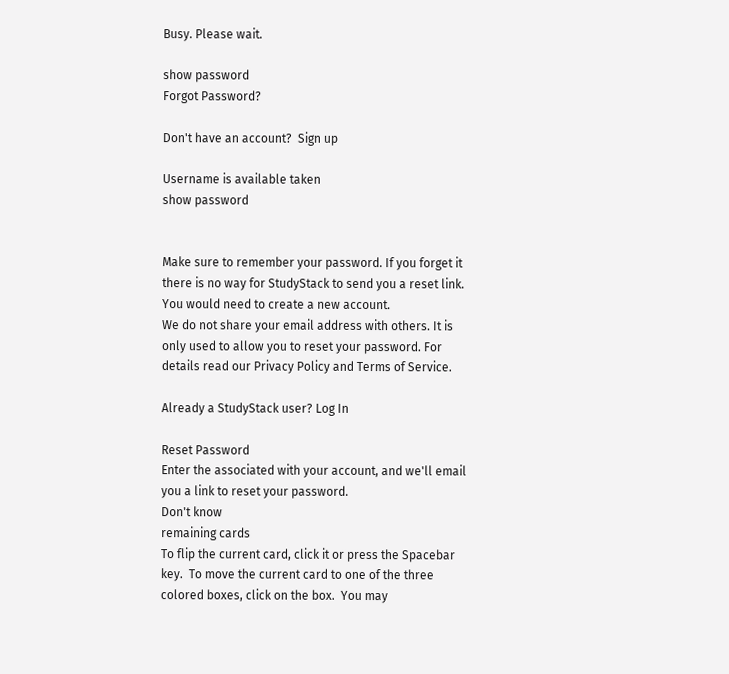Busy. Please wait.

show password
Forgot Password?

Don't have an account?  Sign up

Username is available taken
show password


Make sure to remember your password. If you forget it there is no way for StudyStack to send you a reset link. You would need to create a new account.
We do not share your email address with others. It is only used to allow you to reset your password. For details read our Privacy Policy and Terms of Service.

Already a StudyStack user? Log In

Reset Password
Enter the associated with your account, and we'll email you a link to reset your password.
Don't know
remaining cards
To flip the current card, click it or press the Spacebar key.  To move the current card to one of the three colored boxes, click on the box.  You may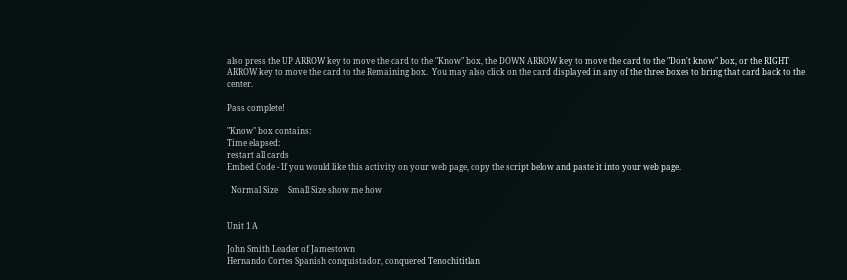also press the UP ARROW key to move the card to the "Know" box, the DOWN ARROW key to move the card to the "Don't know" box, or the RIGHT ARROW key to move the card to the Remaining box.  You may also click on the card displayed in any of the three boxes to bring that card back to the center.

Pass complete!

"Know" box contains:
Time elapsed:
restart all cards
Embed Code - If you would like this activity on your web page, copy the script below and paste it into your web page.

  Normal Size     Small Size show me how


Unit 1 A

John Smith Leader of Jamestown
Hernando Cortes Spanish conquistador, conquered Tenochititlan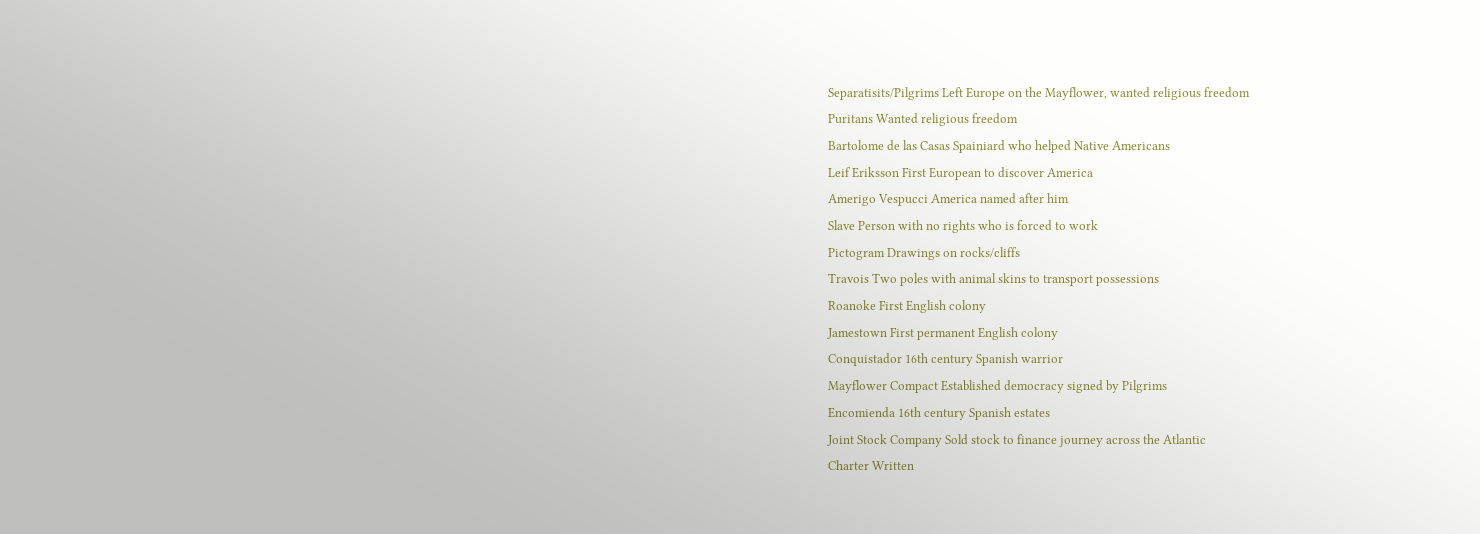Separatisits/Pilgrims Left Europe on the Mayflower, wanted religious freedom
Puritans Wanted religious freedom
Bartolome de las Casas Spainiard who helped Native Americans
Leif Eriksson First European to discover America
Amerigo Vespucci America named after him
Slave Person with no rights who is forced to work
Pictogram Drawings on rocks/cliffs
Travois Two poles with animal skins to transport possessions
Roanoke First English colony
Jamestown First permanent English colony
Conquistador 16th century Spanish warrior
Mayflower Compact Established democracy signed by Pilgrims
Encomienda 16th century Spanish estates
Joint Stock Company Sold stock to finance journey across the Atlantic
Charter Written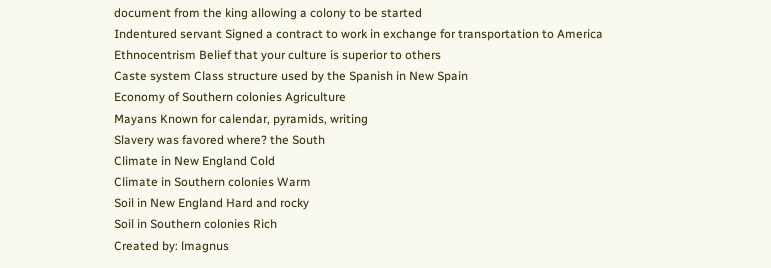document from the king allowing a colony to be started
Indentured servant Signed a contract to work in exchange for transportation to America
Ethnocentrism Belief that your culture is superior to others
Caste system Class structure used by the Spanish in New Spain
Economy of Southern colonies Agriculture
Mayans Known for calendar, pyramids, writing
Slavery was favored where? the South
Climate in New England Cold
Climate in Southern colonies Warm
Soil in New England Hard and rocky
Soil in Southern colonies Rich
Created by: lmagnus